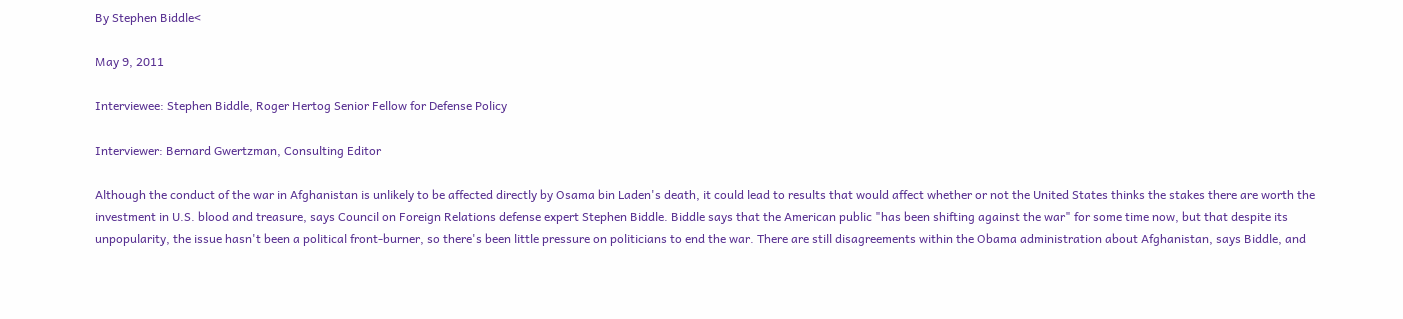By Stephen Biddle<

May 9, 2011

Interviewee: Stephen Biddle, Roger Hertog Senior Fellow for Defense Policy

Interviewer: Bernard Gwertzman, Consulting Editor

Although the conduct of the war in Afghanistan is unlikely to be affected directly by Osama bin Laden's death, it could lead to results that would affect whether or not the United States thinks the stakes there are worth the investment in U.S. blood and treasure, says Council on Foreign Relations defense expert Stephen Biddle. Biddle says that the American public "has been shifting against the war" for some time now, but that despite its unpopularity, the issue hasn't been a political front-burner, so there's been little pressure on politicians to end the war. There are still disagreements within the Obama administration about Afghanistan, says Biddle, and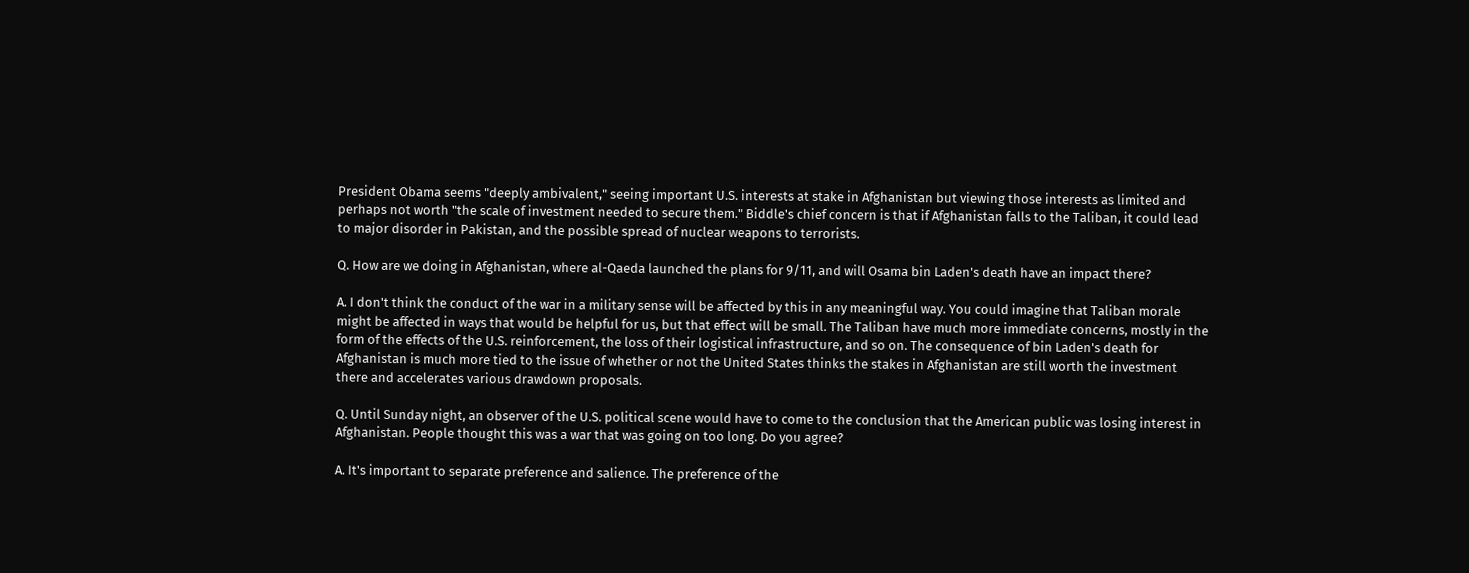President Obama seems "deeply ambivalent," seeing important U.S. interests at stake in Afghanistan but viewing those interests as limited and perhaps not worth "the scale of investment needed to secure them." Biddle's chief concern is that if Afghanistan falls to the Taliban, it could lead to major disorder in Pakistan, and the possible spread of nuclear weapons to terrorists.

Q. How are we doing in Afghanistan, where al-Qaeda launched the plans for 9/11, and will Osama bin Laden's death have an impact there?

A. I don't think the conduct of the war in a military sense will be affected by this in any meaningful way. You could imagine that Taliban morale might be affected in ways that would be helpful for us, but that effect will be small. The Taliban have much more immediate concerns, mostly in the form of the effects of the U.S. reinforcement, the loss of their logistical infrastructure, and so on. The consequence of bin Laden's death for Afghanistan is much more tied to the issue of whether or not the United States thinks the stakes in Afghanistan are still worth the investment there and accelerates various drawdown proposals.

Q. Until Sunday night, an observer of the U.S. political scene would have to come to the conclusion that the American public was losing interest in Afghanistan. People thought this was a war that was going on too long. Do you agree?

A. It's important to separate preference and salience. The preference of the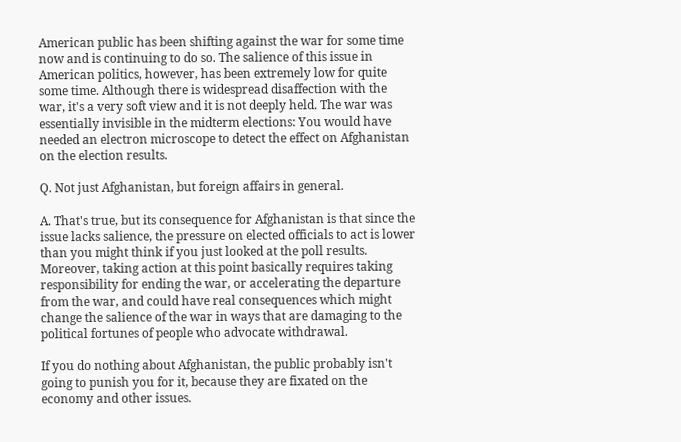American public has been shifting against the war for some time now and is continuing to do so. The salience of this issue in American politics, however, has been extremely low for quite some time. Although there is widespread disaffection with the war, it's a very soft view and it is not deeply held. The war was essentially invisible in the midterm elections: You would have needed an electron microscope to detect the effect on Afghanistan on the election results.

Q. Not just Afghanistan, but foreign affairs in general.

A. That's true, but its consequence for Afghanistan is that since the issue lacks salience, the pressure on elected officials to act is lower than you might think if you just looked at the poll results. Moreover, taking action at this point basically requires taking responsibility for ending the war, or accelerating the departure from the war, and could have real consequences which might change the salience of the war in ways that are damaging to the political fortunes of people who advocate withdrawal.

If you do nothing about Afghanistan, the public probably isn't going to punish you for it, because they are fixated on the economy and other issues.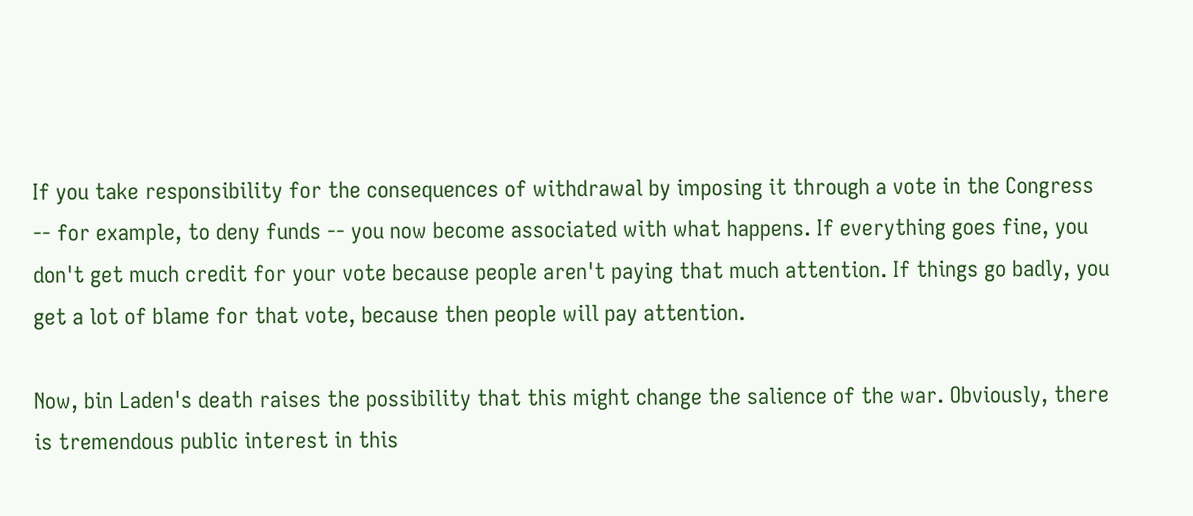If you take responsibility for the consequences of withdrawal by imposing it through a vote in the Congress -- for example, to deny funds -- you now become associated with what happens. If everything goes fine, you don't get much credit for your vote because people aren't paying that much attention. If things go badly, you get a lot of blame for that vote, because then people will pay attention.

Now, bin Laden's death raises the possibility that this might change the salience of the war. Obviously, there is tremendous public interest in this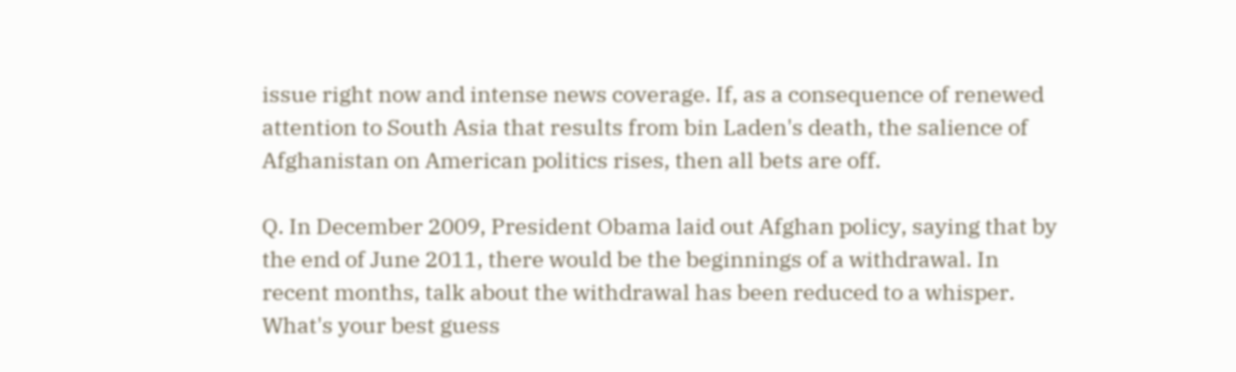issue right now and intense news coverage. If, as a consequence of renewed attention to South Asia that results from bin Laden's death, the salience of Afghanistan on American politics rises, then all bets are off.

Q. In December 2009, President Obama laid out Afghan policy, saying that by the end of June 2011, there would be the beginnings of a withdrawal. In recent months, talk about the withdrawal has been reduced to a whisper. What's your best guess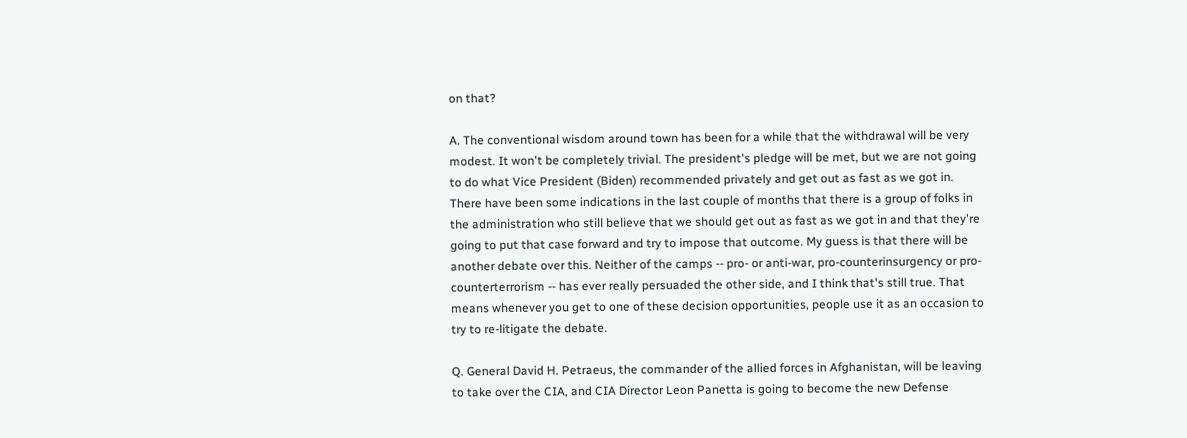on that?

A. The conventional wisdom around town has been for a while that the withdrawal will be very modest. It won't be completely trivial. The president's pledge will be met, but we are not going to do what Vice President (Biden) recommended privately and get out as fast as we got in. There have been some indications in the last couple of months that there is a group of folks in the administration who still believe that we should get out as fast as we got in and that they're going to put that case forward and try to impose that outcome. My guess is that there will be another debate over this. Neither of the camps -- pro- or anti-war, pro-counterinsurgency or pro-counterterrorism -- has ever really persuaded the other side, and I think that's still true. That means whenever you get to one of these decision opportunities, people use it as an occasion to try to re-litigate the debate.

Q. General David H. Petraeus, the commander of the allied forces in Afghanistan, will be leaving to take over the CIA, and CIA Director Leon Panetta is going to become the new Defense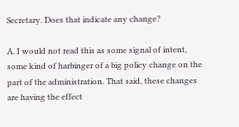Secretary. Does that indicate any change?

A. I would not read this as some signal of intent, some kind of harbinger of a big policy change on the part of the administration. That said, these changes are having the effect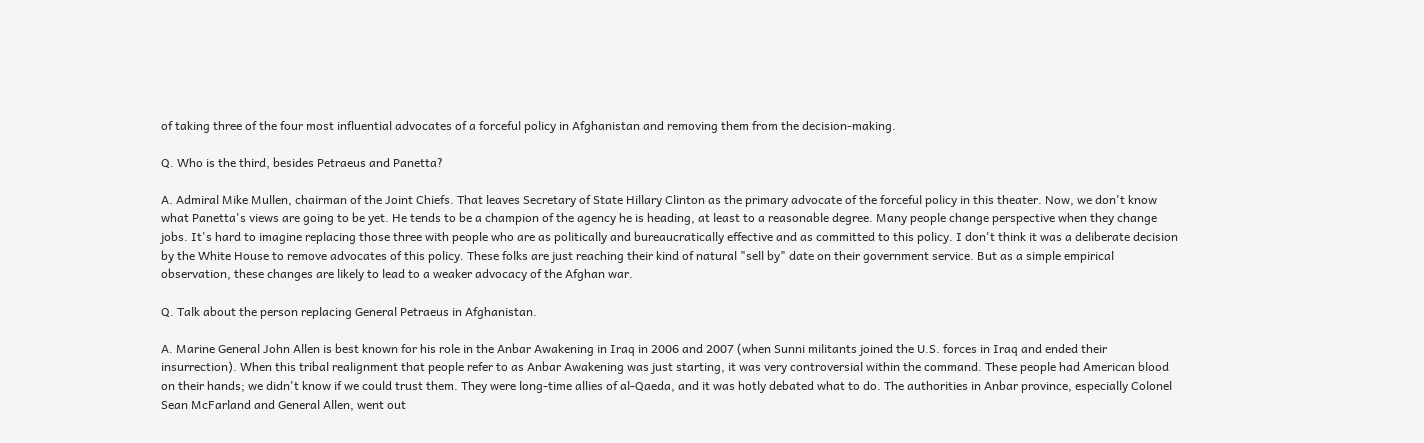of taking three of the four most influential advocates of a forceful policy in Afghanistan and removing them from the decision-making.

Q. Who is the third, besides Petraeus and Panetta?

A. Admiral Mike Mullen, chairman of the Joint Chiefs. That leaves Secretary of State Hillary Clinton as the primary advocate of the forceful policy in this theater. Now, we don't know what Panetta's views are going to be yet. He tends to be a champion of the agency he is heading, at least to a reasonable degree. Many people change perspective when they change jobs. It's hard to imagine replacing those three with people who are as politically and bureaucratically effective and as committed to this policy. I don't think it was a deliberate decision by the White House to remove advocates of this policy. These folks are just reaching their kind of natural "sell by" date on their government service. But as a simple empirical observation, these changes are likely to lead to a weaker advocacy of the Afghan war.

Q. Talk about the person replacing General Petraeus in Afghanistan.

A. Marine General John Allen is best known for his role in the Anbar Awakening in Iraq in 2006 and 2007 (when Sunni militants joined the U.S. forces in Iraq and ended their insurrection). When this tribal realignment that people refer to as Anbar Awakening was just starting, it was very controversial within the command. These people had American blood on their hands; we didn't know if we could trust them. They were long-time allies of al-Qaeda, and it was hotly debated what to do. The authorities in Anbar province, especially Colonel Sean McFarland and General Allen, went out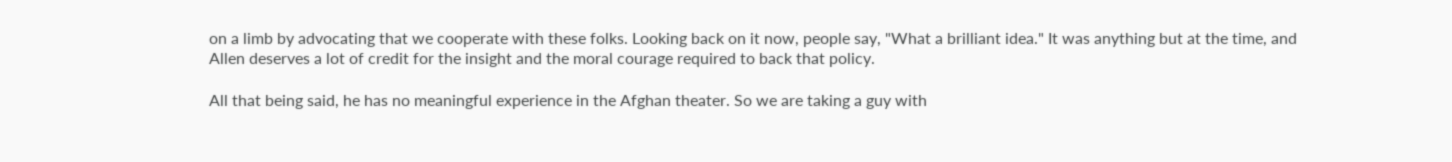on a limb by advocating that we cooperate with these folks. Looking back on it now, people say, "What a brilliant idea." It was anything but at the time, and Allen deserves a lot of credit for the insight and the moral courage required to back that policy.

All that being said, he has no meaningful experience in the Afghan theater. So we are taking a guy with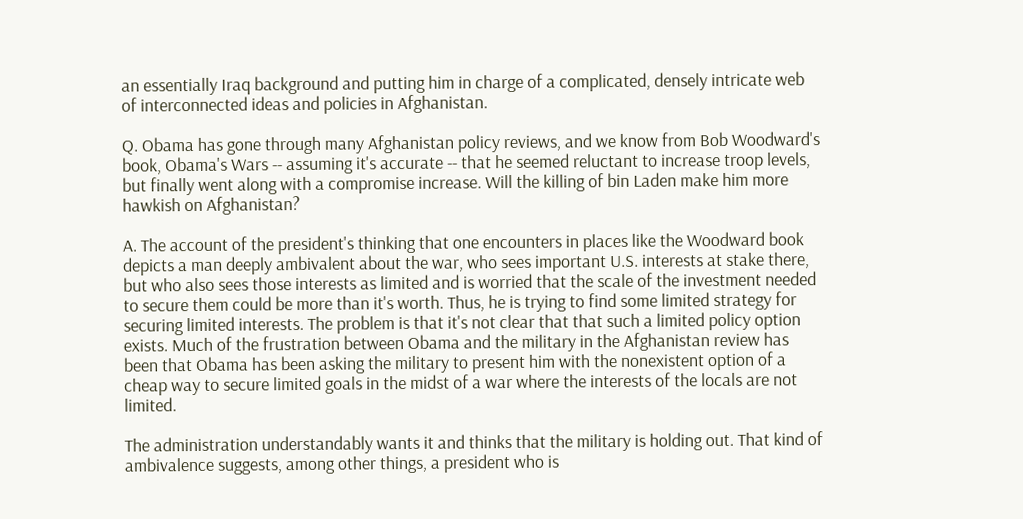an essentially Iraq background and putting him in charge of a complicated, densely intricate web of interconnected ideas and policies in Afghanistan.

Q. Obama has gone through many Afghanistan policy reviews, and we know from Bob Woodward's book, Obama's Wars -- assuming it's accurate -- that he seemed reluctant to increase troop levels, but finally went along with a compromise increase. Will the killing of bin Laden make him more hawkish on Afghanistan?

A. The account of the president's thinking that one encounters in places like the Woodward book depicts a man deeply ambivalent about the war, who sees important U.S. interests at stake there, but who also sees those interests as limited and is worried that the scale of the investment needed to secure them could be more than it's worth. Thus, he is trying to find some limited strategy for securing limited interests. The problem is that it's not clear that that such a limited policy option exists. Much of the frustration between Obama and the military in the Afghanistan review has been that Obama has been asking the military to present him with the nonexistent option of a cheap way to secure limited goals in the midst of a war where the interests of the locals are not limited.

The administration understandably wants it and thinks that the military is holding out. That kind of ambivalence suggests, among other things, a president who is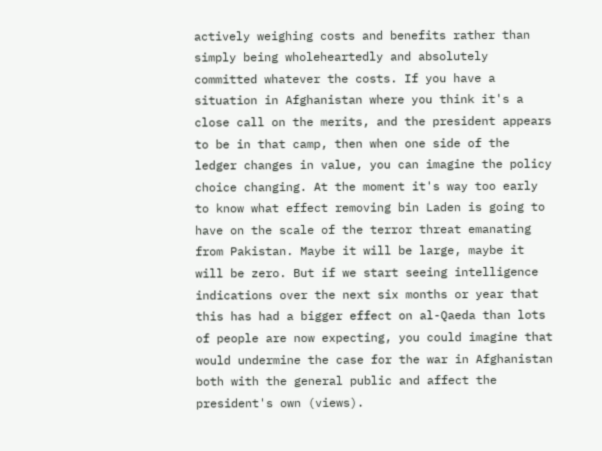actively weighing costs and benefits rather than simply being wholeheartedly and absolutely committed whatever the costs. If you have a situation in Afghanistan where you think it's a close call on the merits, and the president appears to be in that camp, then when one side of the ledger changes in value, you can imagine the policy choice changing. At the moment it's way too early to know what effect removing bin Laden is going to have on the scale of the terror threat emanating from Pakistan. Maybe it will be large, maybe it will be zero. But if we start seeing intelligence indications over the next six months or year that this has had a bigger effect on al-Qaeda than lots of people are now expecting, you could imagine that would undermine the case for the war in Afghanistan both with the general public and affect the president's own (views).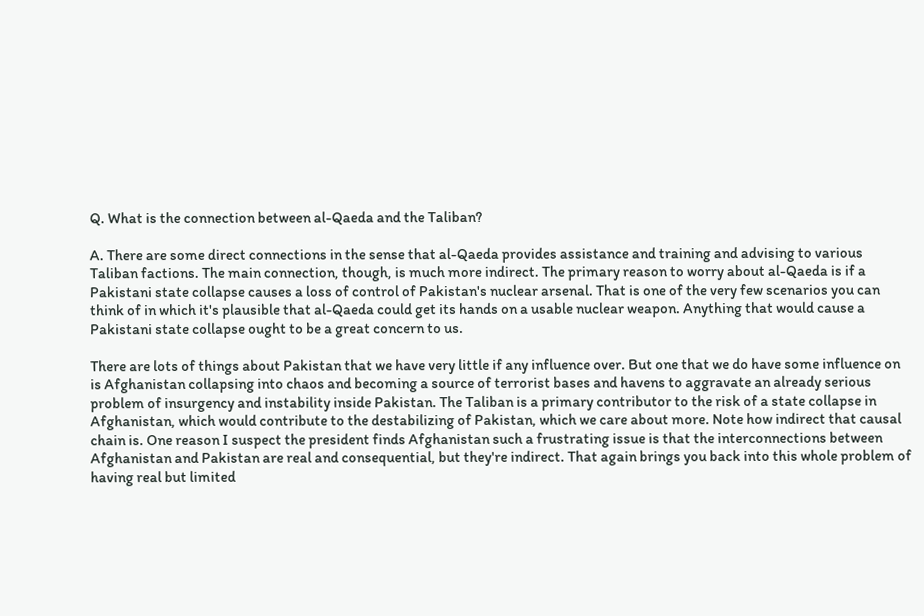Q. What is the connection between al-Qaeda and the Taliban?

A. There are some direct connections in the sense that al-Qaeda provides assistance and training and advising to various Taliban factions. The main connection, though, is much more indirect. The primary reason to worry about al-Qaeda is if a Pakistani state collapse causes a loss of control of Pakistan's nuclear arsenal. That is one of the very few scenarios you can think of in which it's plausible that al-Qaeda could get its hands on a usable nuclear weapon. Anything that would cause a Pakistani state collapse ought to be a great concern to us.

There are lots of things about Pakistan that we have very little if any influence over. But one that we do have some influence on is Afghanistan collapsing into chaos and becoming a source of terrorist bases and havens to aggravate an already serious problem of insurgency and instability inside Pakistan. The Taliban is a primary contributor to the risk of a state collapse in Afghanistan, which would contribute to the destabilizing of Pakistan, which we care about more. Note how indirect that causal chain is. One reason I suspect the president finds Afghanistan such a frustrating issue is that the interconnections between Afghanistan and Pakistan are real and consequential, but they're indirect. That again brings you back into this whole problem of having real but limited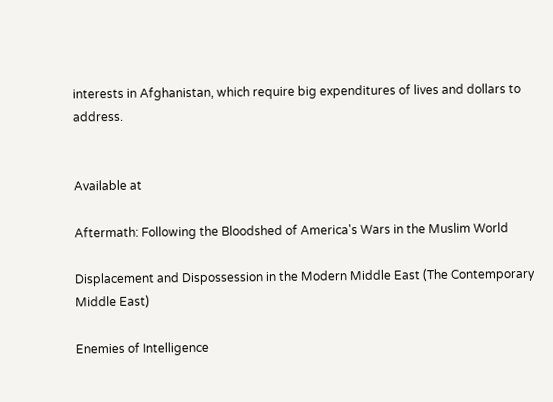interests in Afghanistan, which require big expenditures of lives and dollars to address.


Available at

Aftermath: Following the Bloodshed of America's Wars in the Muslim World

Displacement and Dispossession in the Modern Middle East (The Contemporary Middle East)

Enemies of Intelligence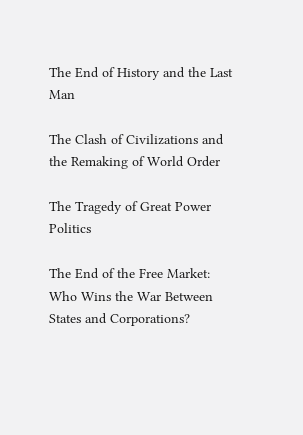The End of History and the Last Man

The Clash of Civilizations and the Remaking of World Order

The Tragedy of Great Power Politics

The End of the Free Market: Who Wins the War Between States and Corporations?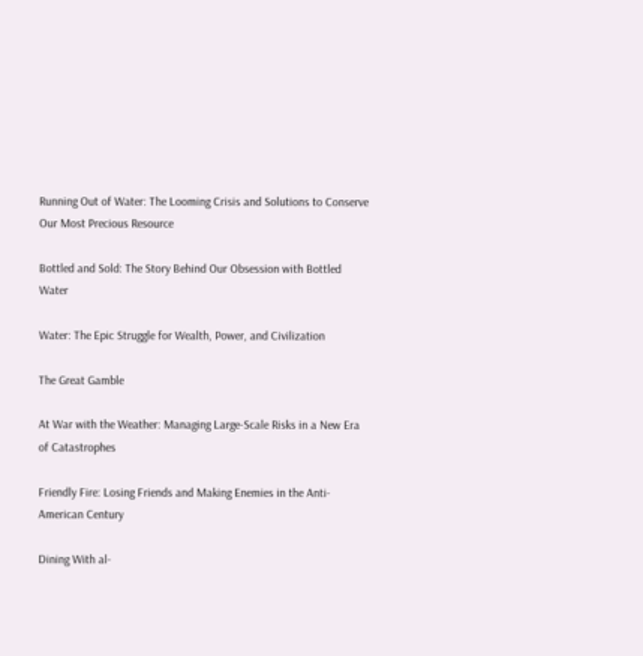Running Out of Water: The Looming Crisis and Solutions to Conserve Our Most Precious Resource

Bottled and Sold: The Story Behind Our Obsession with Bottled Water

Water: The Epic Struggle for Wealth, Power, and Civilization

The Great Gamble

At War with the Weather: Managing Large-Scale Risks in a New Era of Catastrophes

Friendly Fire: Losing Friends and Making Enemies in the Anti-American Century

Dining With al-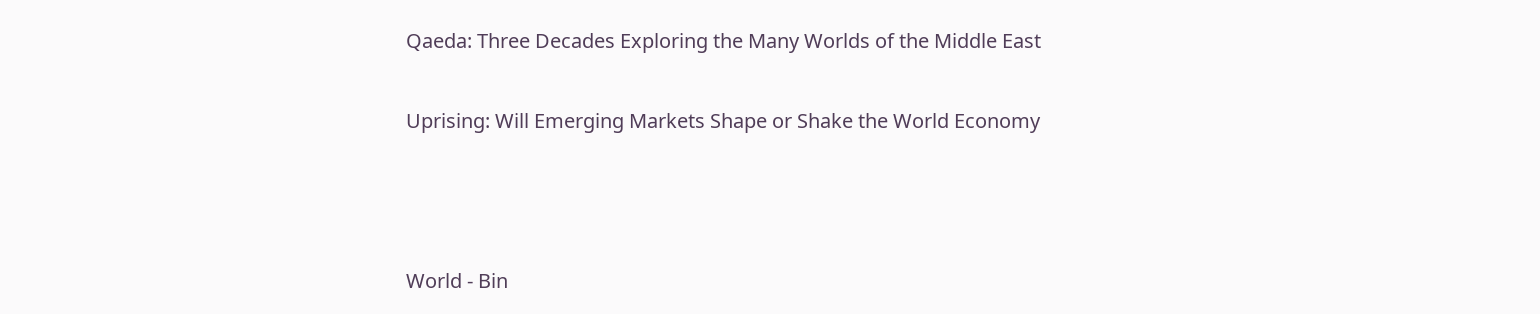Qaeda: Three Decades Exploring the Many Worlds of the Middle East

Uprising: Will Emerging Markets Shape or Shake the World Economy



World - Bin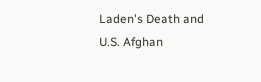Laden's Death and U.S. Afghan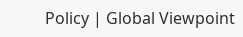Policy | Global Viewpoint